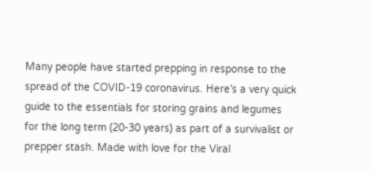Many people have started prepping in response to the spread of the COVID-19 coronavirus. Here’s a very quick guide to the essentials for storing grains and legumes for the long term (20-30 years) as part of a survivalist or prepper stash. Made with love for the Viral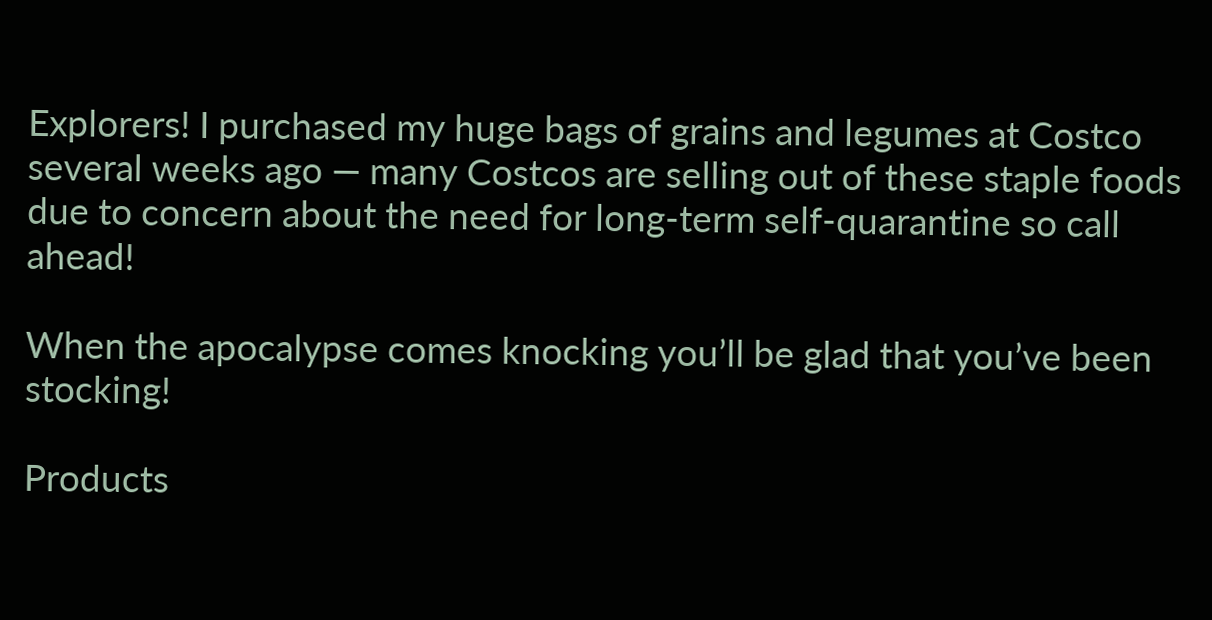Explorers! I purchased my huge bags of grains and legumes at Costco several weeks ago — many Costcos are selling out of these staple foods due to concern about the need for long-term self-quarantine so call ahead!

When the apocalypse comes knocking you’ll be glad that you’ve been stocking!

Products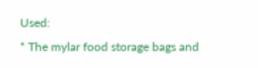Used:
* The mylar food storage bags and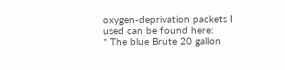oxygen-deprivation packets I used can be found here:
* The blue Brute 20 gallon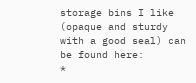storage bins I like (opaque and sturdy with a good seal) can be found here:
*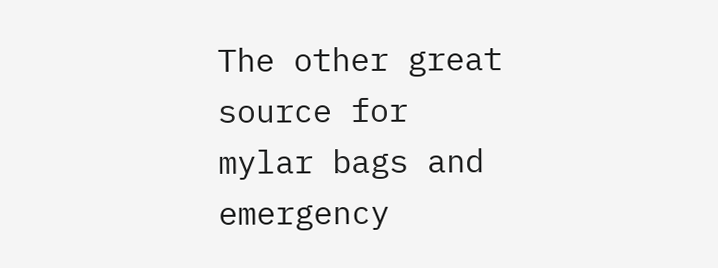The other great source for mylar bags and emergency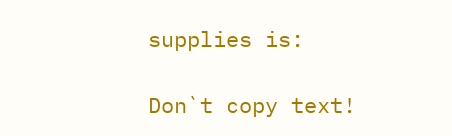supplies is:

Don`t copy text!